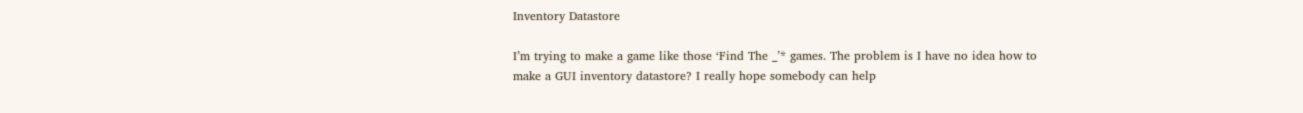Inventory Datastore

I’m trying to make a game like those ‘Find The _’* games. The problem is I have no idea how to make a GUI inventory datastore? I really hope somebody can help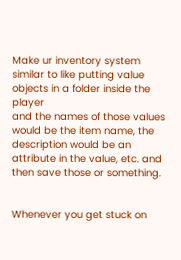Make ur inventory system similar to like putting value objects in a folder inside the player
and the names of those values would be the item name, the description would be an attribute in the value, etc. and then save those or something.


Whenever you get stuck on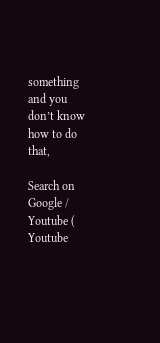something and you don’t know how to do that,

Search on Google / Youtube ( Youtube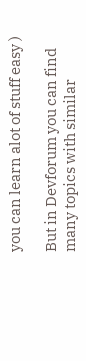you can learn alot of stuff easy )

But in Devforum you can find many topics with similar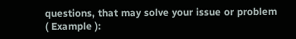questions, that may solve your issue or problem
( Example ):